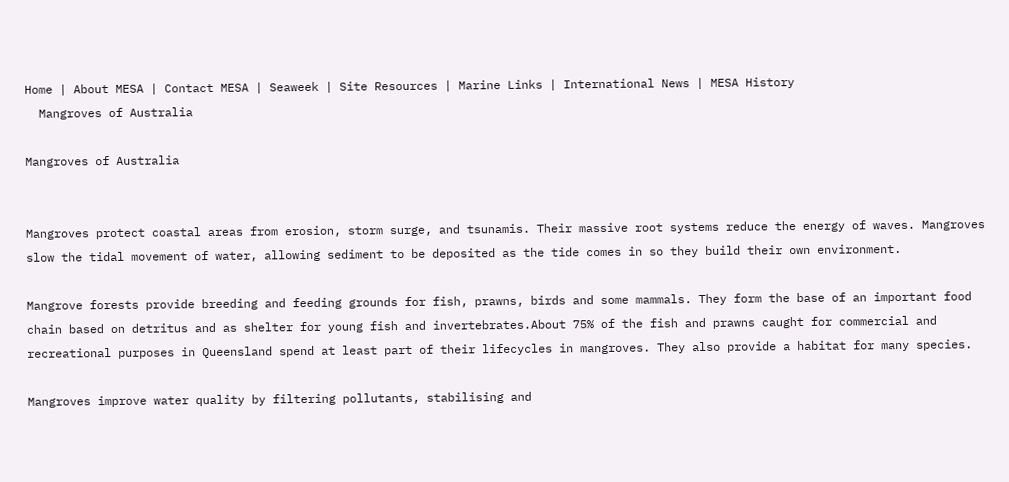Home | About MESA | Contact MESA | Seaweek | Site Resources | Marine Links | International News | MESA History
  Mangroves of Australia

Mangroves of Australia


Mangroves protect coastal areas from erosion, storm surge, and tsunamis. Their massive root systems reduce the energy of waves. Mangroves slow the tidal movement of water, allowing sediment to be deposited as the tide comes in so they build their own environment.

Mangrove forests provide breeding and feeding grounds for fish, prawns, birds and some mammals. They form the base of an important food chain based on detritus and as shelter for young fish and invertebrates.About 75% of the fish and prawns caught for commercial and recreational purposes in Queensland spend at least part of their lifecycles in mangroves. They also provide a habitat for many species.

Mangroves improve water quality by filtering pollutants, stabilising and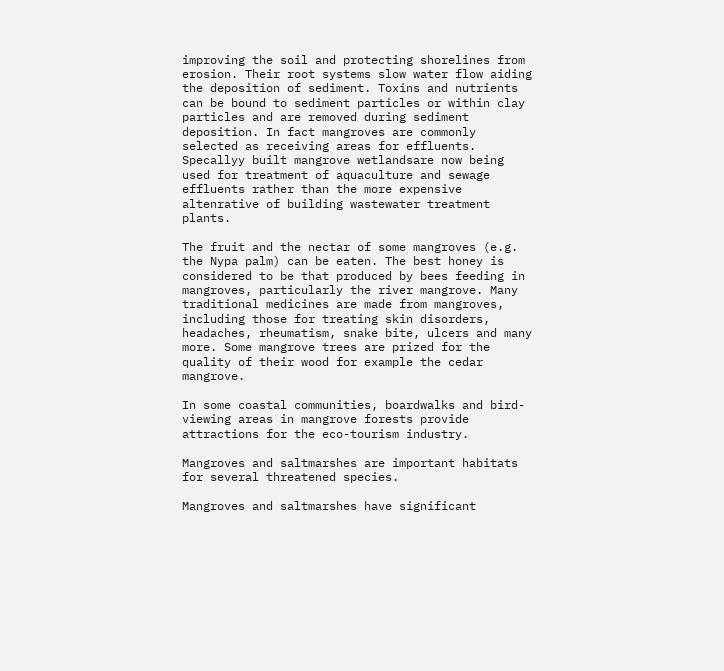improving the soil and protecting shorelines from erosion. Their root systems slow water flow aiding the deposition of sediment. Toxins and nutrients can be bound to sediment particles or within clay particles and are removed during sediment deposition. In fact mangroves are commonly selected as receiving areas for effluents. Specallyy built mangrove wetlandsare now being used for treatment of aquaculture and sewage effluents rather than the more expensive altenrative of building wastewater treatment plants.

The fruit and the nectar of some mangroves (e.g. the Nypa palm) can be eaten. The best honey is considered to be that produced by bees feeding in mangroves, particularly the river mangrove. Many traditional medicines are made from mangroves, including those for treating skin disorders, headaches, rheumatism, snake bite, ulcers and many more. Some mangrove trees are prized for the quality of their wood for example the cedar mangrove.

In some coastal communities, boardwalks and bird-viewing areas in mangrove forests provide attractions for the eco-tourism industry.

Mangroves and saltmarshes are important habitats for several threatened species.

Mangroves and saltmarshes have significant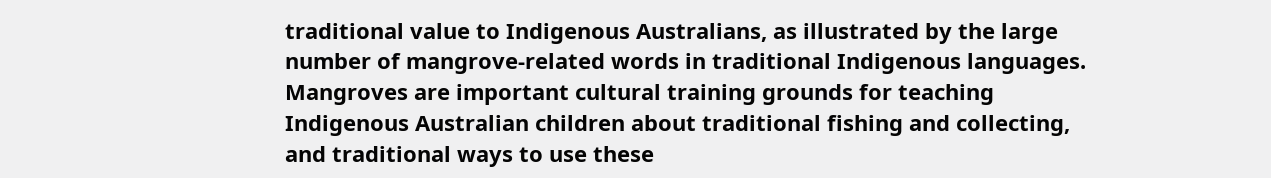traditional value to Indigenous Australians, as illustrated by the large number of mangrove-related words in traditional Indigenous languages. Mangroves are important cultural training grounds for teaching Indigenous Australian children about traditional fishing and collecting, and traditional ways to use these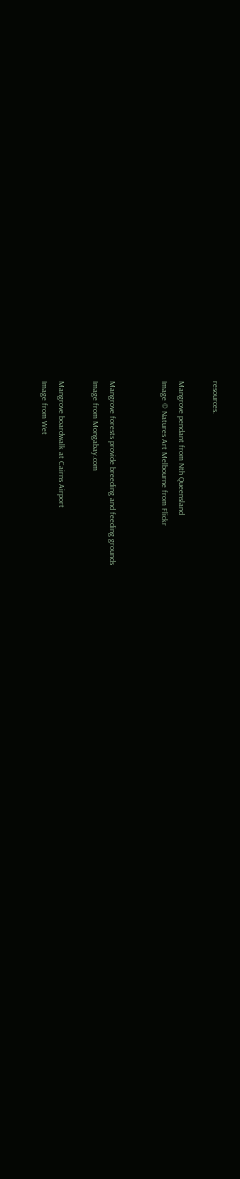resources.

Mangrove pendant from Nth Queensland
Image © Natures Art Melbourne from Flickr


Mangrove forests provide breeding and feeding grounds
Image from Mongabay.com

Mangrove boardwalk at Cairns Airport
Image from Wet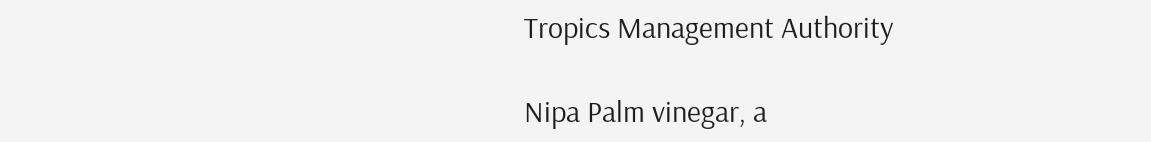Tropics Management Authority

Nipa Palm vinegar, a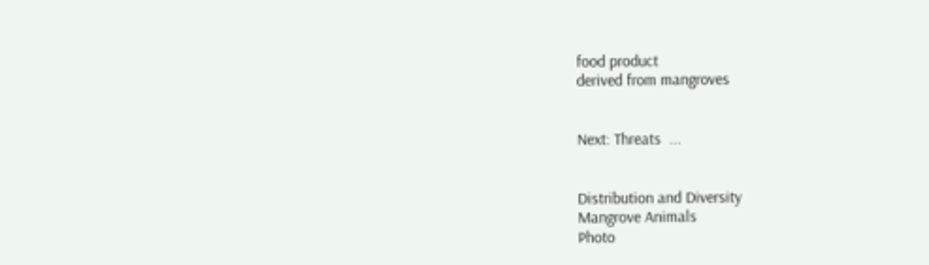food product
derived from mangroves


Next: Threats  ...


Distribution and Diversity
Mangrove Animals
Photo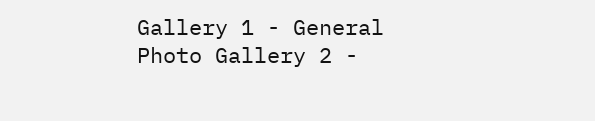Gallery 1 - General
Photo Gallery 2 -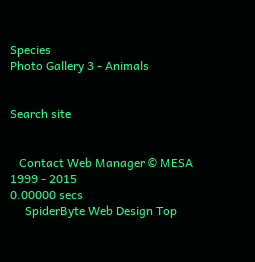Species
Photo Gallery 3 - Animals


Search site


   Contact Web Manager © MESA 1999 - 2015
0.00000 secs
     SpiderByte Web Design Top